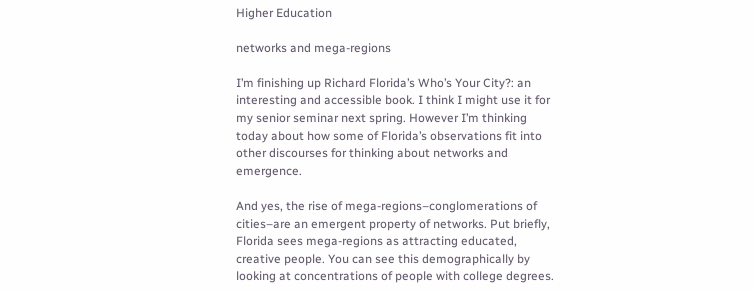Higher Education

networks and mega-regions

I’m finishing up Richard Florida’s Who’s Your City?: an interesting and accessible book. I think I might use it for my senior seminar next spring. However I’m thinking today about how some of Florida’s observations fit into other discourses for thinking about networks and emergence.

And yes, the rise of mega-regions–conglomerations of cities–are an emergent property of networks. Put briefly, Florida sees mega-regions as attracting educated, creative people. You can see this demographically by looking at concentrations of people with college degrees.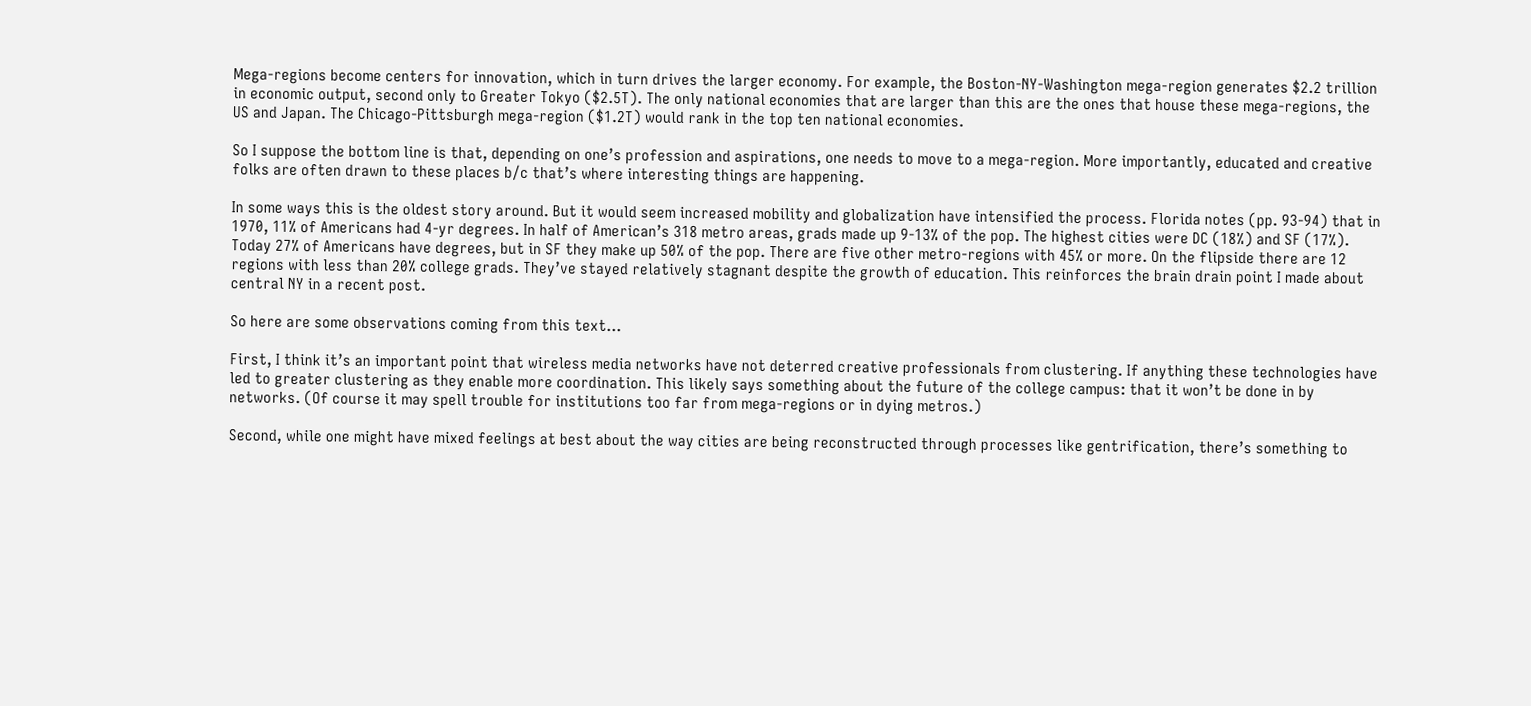Mega-regions become centers for innovation, which in turn drives the larger economy. For example, the Boston-NY-Washington mega-region generates $2.2 trillion in economic output, second only to Greater Tokyo ($2.5T). The only national economies that are larger than this are the ones that house these mega-regions, the US and Japan. The Chicago-Pittsburgh mega-region ($1.2T) would rank in the top ten national economies.

So I suppose the bottom line is that, depending on one’s profession and aspirations, one needs to move to a mega-region. More importantly, educated and creative folks are often drawn to these places b/c that’s where interesting things are happening.

In some ways this is the oldest story around. But it would seem increased mobility and globalization have intensified the process. Florida notes (pp. 93-94) that in 1970, 11% of Americans had 4-yr degrees. In half of American’s 318 metro areas, grads made up 9-13% of the pop. The highest cities were DC (18%) and SF (17%). Today 27% of Americans have degrees, but in SF they make up 50% of the pop. There are five other metro-regions with 45% or more. On the flipside there are 12 regions with less than 20% college grads. They’ve stayed relatively stagnant despite the growth of education. This reinforces the brain drain point I made about central NY in a recent post.

So here are some observations coming from this text…

First, I think it’s an important point that wireless media networks have not deterred creative professionals from clustering. If anything these technologies have led to greater clustering as they enable more coordination. This likely says something about the future of the college campus: that it won’t be done in by networks. (Of course it may spell trouble for institutions too far from mega-regions or in dying metros.)

Second, while one might have mixed feelings at best about the way cities are being reconstructed through processes like gentrification, there’s something to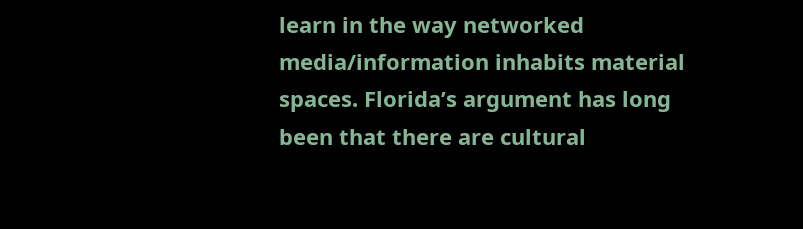learn in the way networked media/information inhabits material spaces. Florida’s argument has long been that there are cultural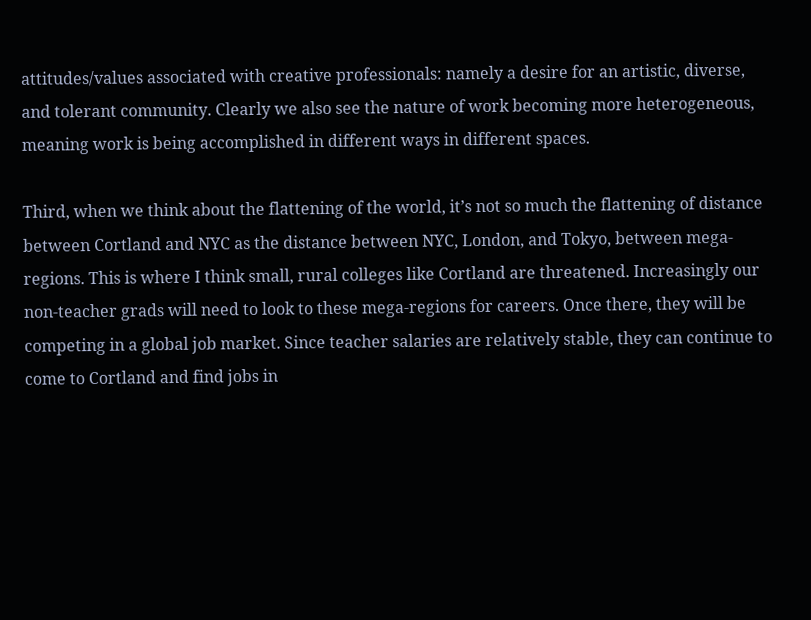attitudes/values associated with creative professionals: namely a desire for an artistic, diverse, and tolerant community. Clearly we also see the nature of work becoming more heterogeneous, meaning work is being accomplished in different ways in different spaces.

Third, when we think about the flattening of the world, it’s not so much the flattening of distance between Cortland and NYC as the distance between NYC, London, and Tokyo, between mega-regions. This is where I think small, rural colleges like Cortland are threatened. Increasingly our non-teacher grads will need to look to these mega-regions for careers. Once there, they will be competing in a global job market. Since teacher salaries are relatively stable, they can continue to come to Cortland and find jobs in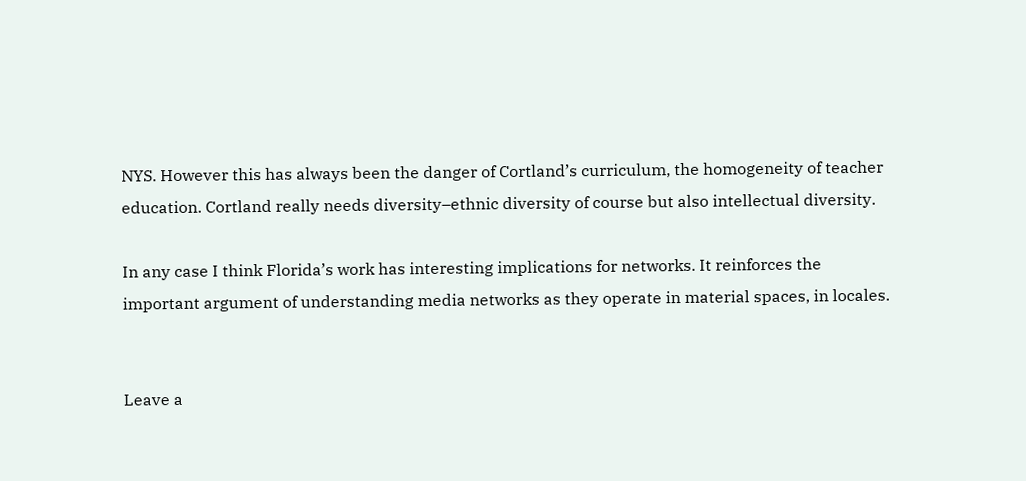NYS. However this has always been the danger of Cortland’s curriculum, the homogeneity of teacher education. Cortland really needs diversity–ethnic diversity of course but also intellectual diversity.

In any case I think Florida’s work has interesting implications for networks. It reinforces the important argument of understanding media networks as they operate in material spaces, in locales.


Leave a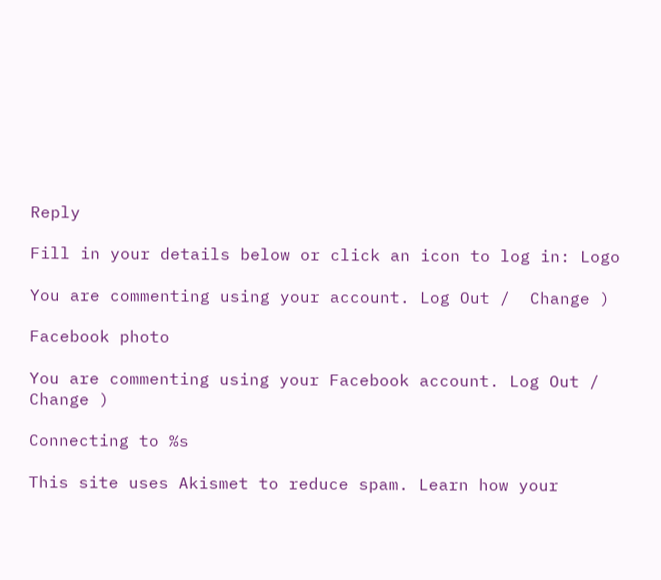Reply

Fill in your details below or click an icon to log in: Logo

You are commenting using your account. Log Out /  Change )

Facebook photo

You are commenting using your Facebook account. Log Out /  Change )

Connecting to %s

This site uses Akismet to reduce spam. Learn how your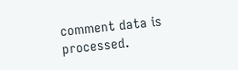comment data is processed.